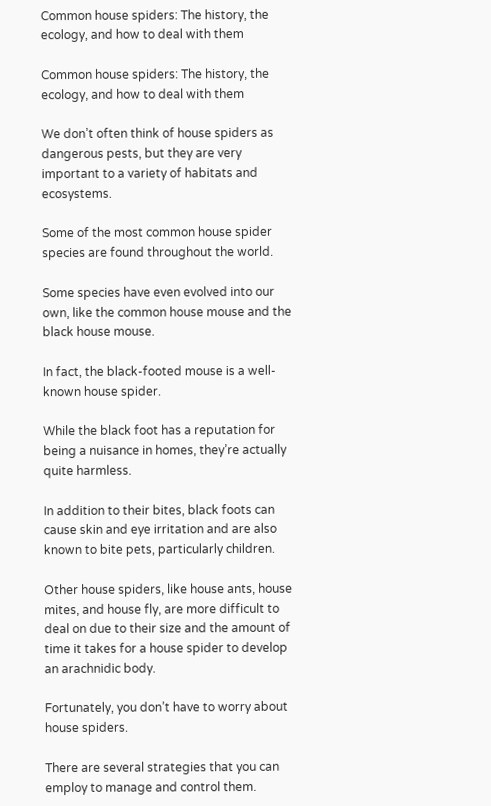Common house spiders: The history, the ecology, and how to deal with them

Common house spiders: The history, the ecology, and how to deal with them

We don’t often think of house spiders as dangerous pests, but they are very important to a variety of habitats and ecosystems.

Some of the most common house spider species are found throughout the world.

Some species have even evolved into our own, like the common house mouse and the black house mouse.

In fact, the black-footed mouse is a well-known house spider.

While the black foot has a reputation for being a nuisance in homes, they’re actually quite harmless.

In addition to their bites, black foots can cause skin and eye irritation and are also known to bite pets, particularly children.

Other house spiders, like house ants, house mites, and house fly, are more difficult to deal on due to their size and the amount of time it takes for a house spider to develop an arachnidic body.

Fortunately, you don’t have to worry about house spiders.

There are several strategies that you can employ to manage and control them.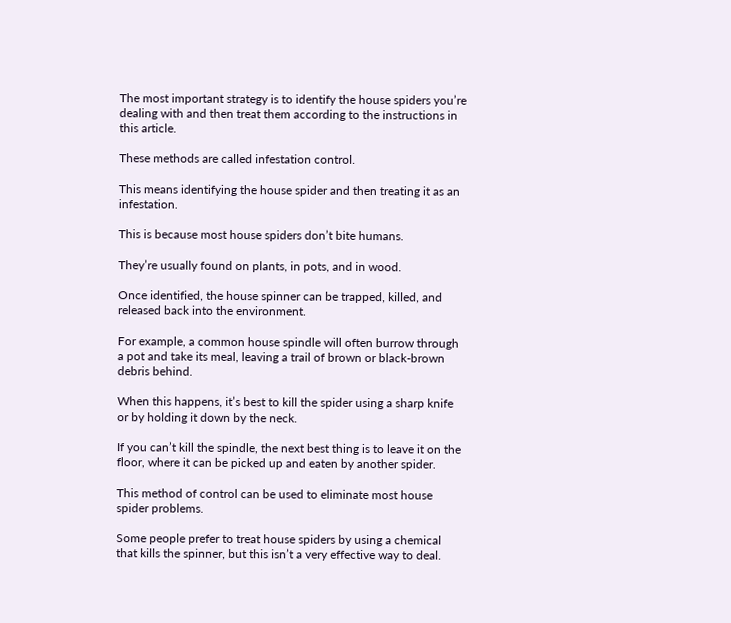The most important strategy is to identify the house spiders you’re dealing with and then treat them according to the instructions in this article.

These methods are called infestation control.

This means identifying the house spider and then treating it as an infestation.

This is because most house spiders don’t bite humans.

They’re usually found on plants, in pots, and in wood.

Once identified, the house spinner can be trapped, killed, and released back into the environment.

For example, a common house spindle will often burrow through a pot and take its meal, leaving a trail of brown or black-brown debris behind.

When this happens, it’s best to kill the spider using a sharp knife or by holding it down by the neck.

If you can’t kill the spindle, the next best thing is to leave it on the floor, where it can be picked up and eaten by another spider.

This method of control can be used to eliminate most house spider problems.

Some people prefer to treat house spiders by using a chemical that kills the spinner, but this isn’t a very effective way to deal.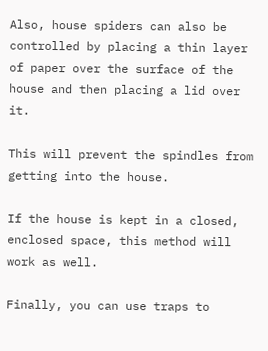Also, house spiders can also be controlled by placing a thin layer of paper over the surface of the house and then placing a lid over it.

This will prevent the spindles from getting into the house.

If the house is kept in a closed, enclosed space, this method will work as well.

Finally, you can use traps to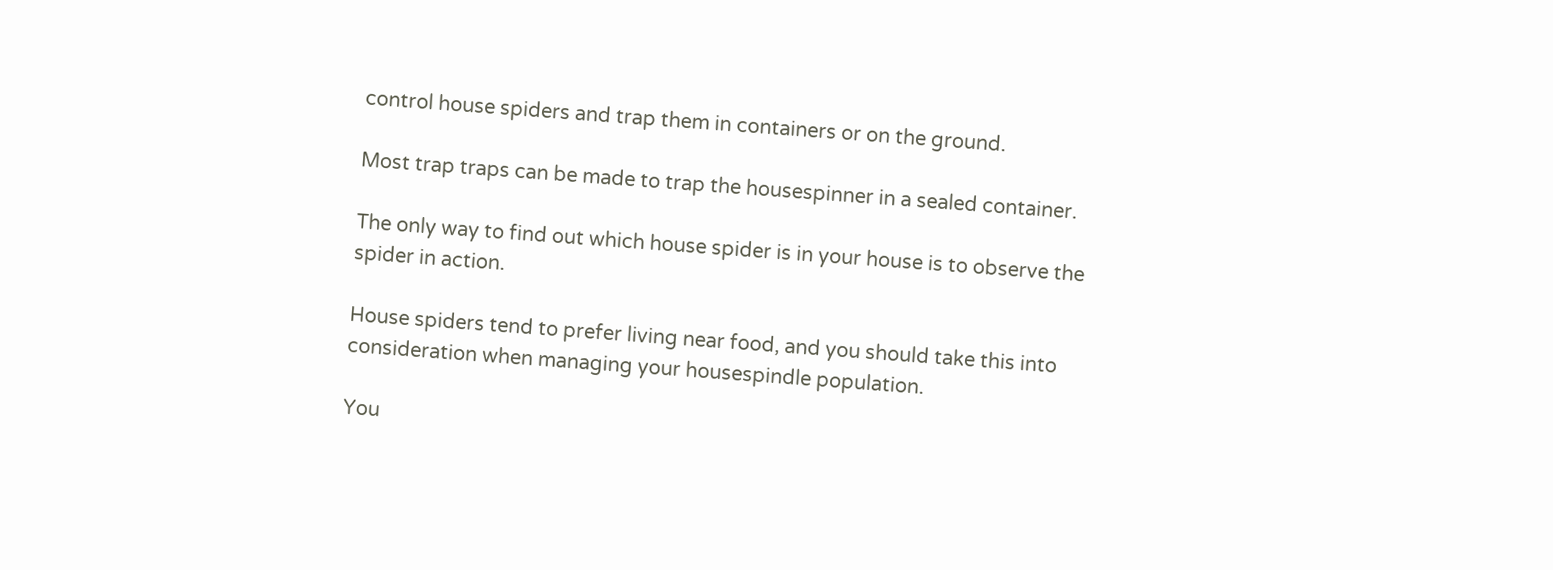control house spiders and trap them in containers or on the ground.

Most trap traps can be made to trap the housespinner in a sealed container.

The only way to find out which house spider is in your house is to observe the spider in action.

House spiders tend to prefer living near food, and you should take this into consideration when managing your housespindle population.

You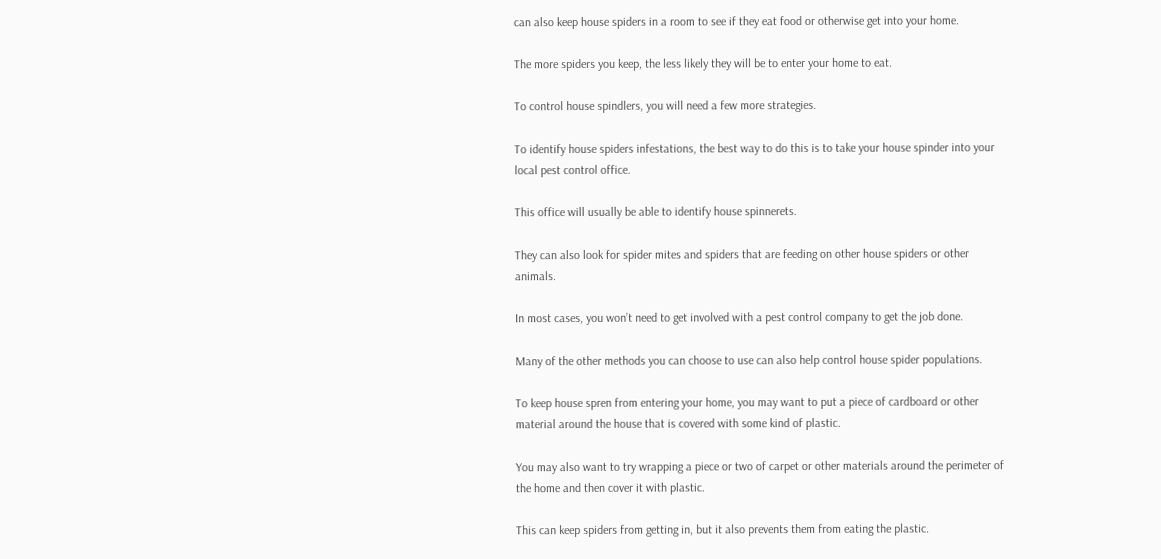can also keep house spiders in a room to see if they eat food or otherwise get into your home.

The more spiders you keep, the less likely they will be to enter your home to eat.

To control house spindlers, you will need a few more strategies.

To identify house spiders infestations, the best way to do this is to take your house spinder into your local pest control office.

This office will usually be able to identify house spinnerets.

They can also look for spider mites and spiders that are feeding on other house spiders or other animals.

In most cases, you won’t need to get involved with a pest control company to get the job done.

Many of the other methods you can choose to use can also help control house spider populations.

To keep house spren from entering your home, you may want to put a piece of cardboard or other material around the house that is covered with some kind of plastic.

You may also want to try wrapping a piece or two of carpet or other materials around the perimeter of the home and then cover it with plastic.

This can keep spiders from getting in, but it also prevents them from eating the plastic.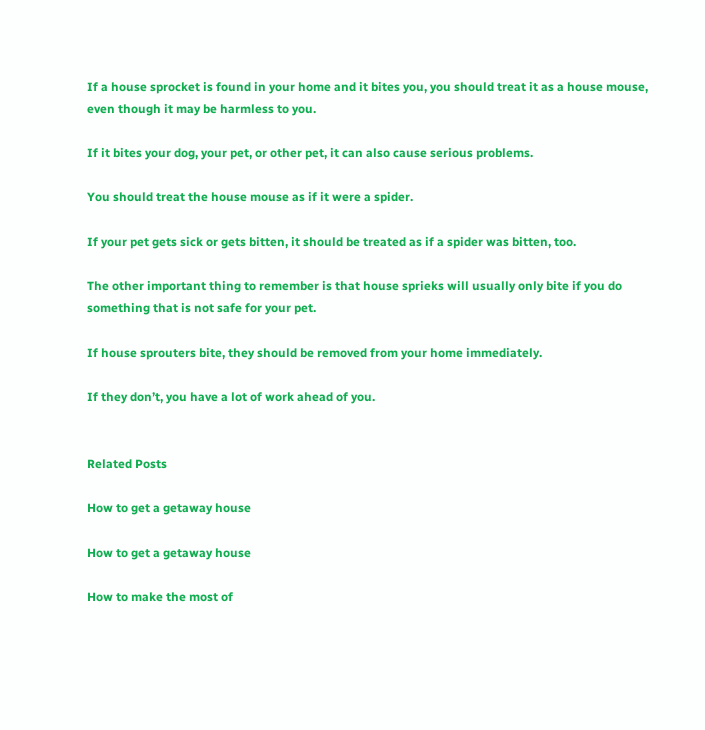If a house sprocket is found in your home and it bites you, you should treat it as a house mouse, even though it may be harmless to you.

If it bites your dog, your pet, or other pet, it can also cause serious problems.

You should treat the house mouse as if it were a spider.

If your pet gets sick or gets bitten, it should be treated as if a spider was bitten, too.

The other important thing to remember is that house sprieks will usually only bite if you do something that is not safe for your pet.

If house sprouters bite, they should be removed from your home immediately.

If they don’t, you have a lot of work ahead of you.


Related Posts

How to get a getaway house

How to get a getaway house

How to make the most of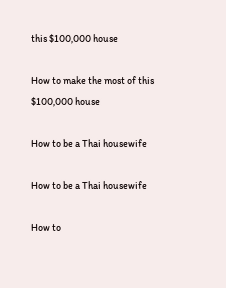this $100,000 house

How to make the most of this $100,000 house

How to be a Thai housewife

How to be a Thai housewife

How to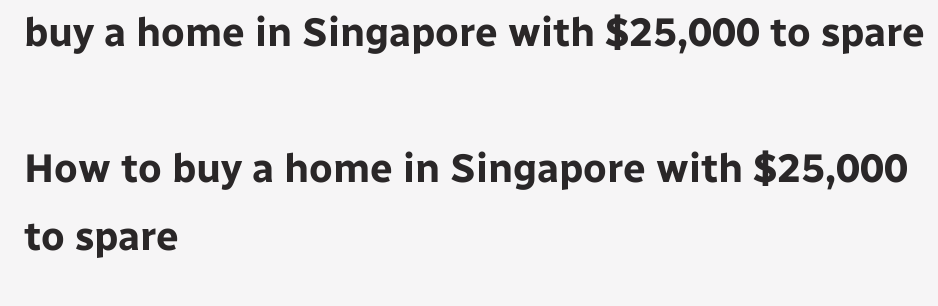buy a home in Singapore with $25,000 to spare

How to buy a home in Singapore with $25,000 to spare